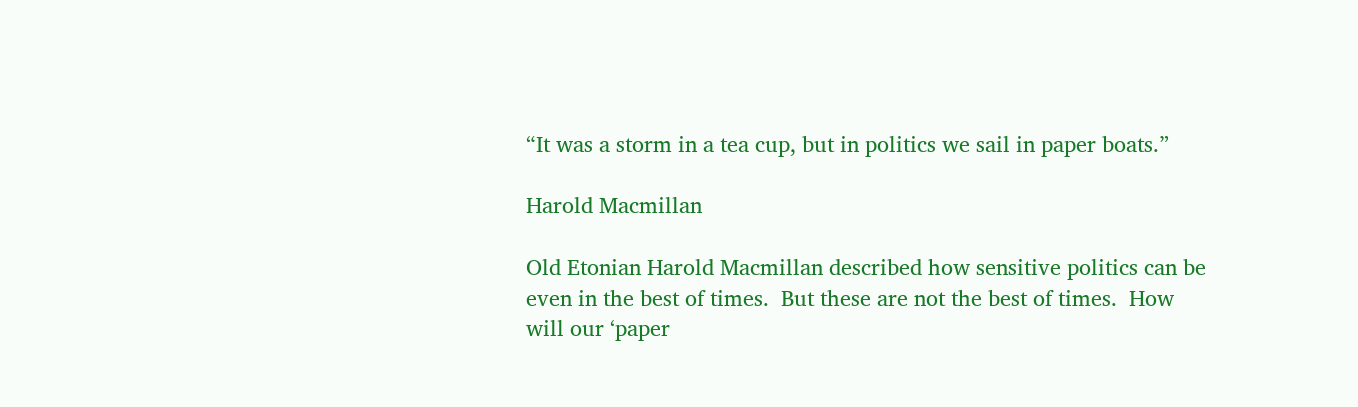“It was a storm in a tea cup, but in politics we sail in paper boats.”

Harold Macmillan

Old Etonian Harold Macmillan described how sensitive politics can be even in the best of times.  But these are not the best of times.  How will our ‘paper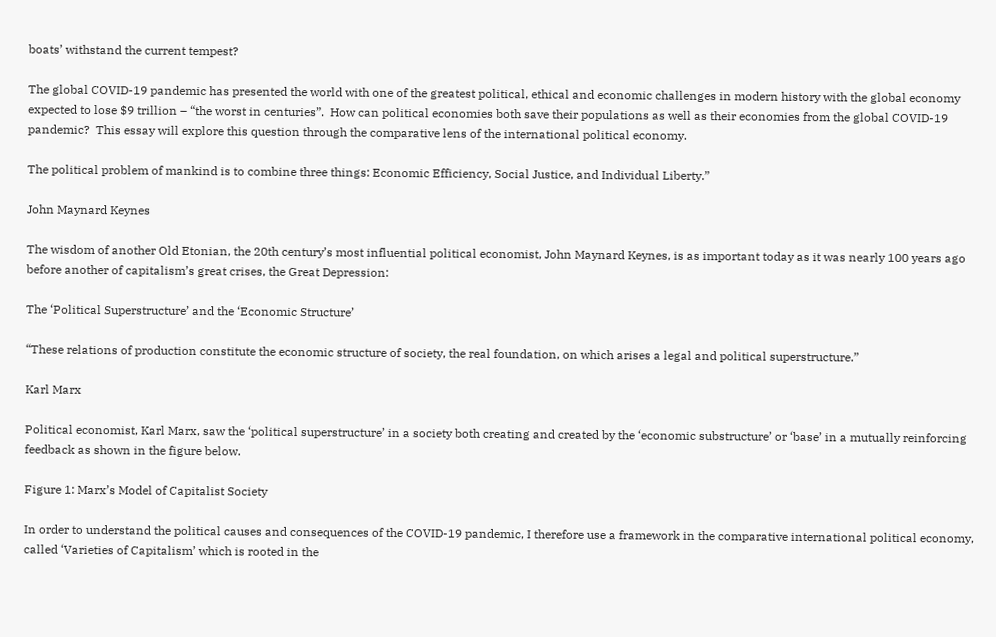boats’ withstand the current tempest?

The global COVID-19 pandemic has presented the world with one of the greatest political, ethical and economic challenges in modern history with the global economy expected to lose $9 trillion – “the worst in centuries”.  How can political economies both save their populations as well as their economies from the global COVID-19 pandemic?  This essay will explore this question through the comparative lens of the international political economy.

The political problem of mankind is to combine three things: Economic Efficiency, Social Justice, and Individual Liberty.”

John Maynard Keynes

The wisdom of another Old Etonian, the 20th century’s most influential political economist, John Maynard Keynes, is as important today as it was nearly 100 years ago before another of capitalism’s great crises, the Great Depression:

The ‘Political Superstructure’ and the ‘Economic Structure’

“These relations of production constitute the economic structure of society, the real foundation, on which arises a legal and political superstructure.”

Karl Marx

Political economist, Karl Marx, saw the ‘political superstructure’ in a society both creating and created by the ‘economic substructure’ or ‘base’ in a mutually reinforcing feedback as shown in the figure below.

Figure 1: Marx’s Model of Capitalist Society

In order to understand the political causes and consequences of the COVID-19 pandemic, I therefore use a framework in the comparative international political economy, called ‘Varieties of Capitalism’ which is rooted in the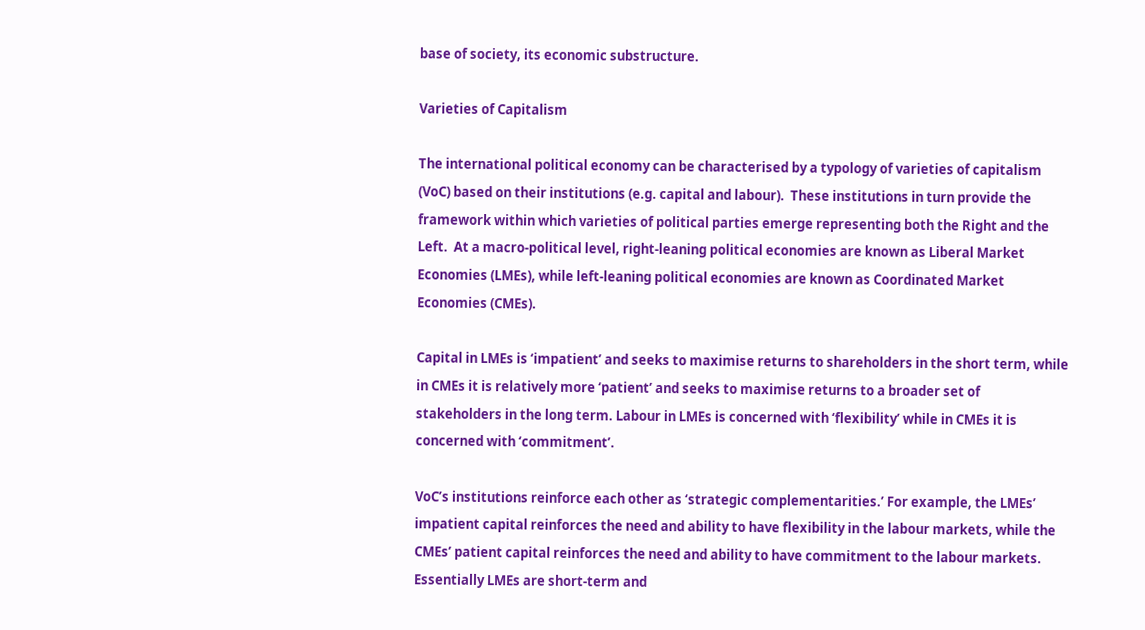base of society, its economic substructure.

Varieties of Capitalism

The international political economy can be characterised by a typology of varieties of capitalism (VoC) based on their institutions (e.g. capital and labour).  These institutions in turn provide the framework within which varieties of political parties emerge representing both the Right and the Left.  At a macro-political level, right-leaning political economies are known as Liberal Market Economies (LMEs), while left-leaning political economies are known as Coordinated Market Economies (CMEs).

Capital in LMEs is ‘impatient’ and seeks to maximise returns to shareholders in the short term, while in CMEs it is relatively more ‘patient’ and seeks to maximise returns to a broader set of stakeholders in the long term. Labour in LMEs is concerned with ‘flexibility’ while in CMEs it is concerned with ‘commitment’.

VoC’s institutions reinforce each other as ‘strategic complementarities.’ For example, the LMEs’ impatient capital reinforces the need and ability to have flexibility in the labour markets, while the CMEs’ patient capital reinforces the need and ability to have commitment to the labour markets.  Essentially LMEs are short-term and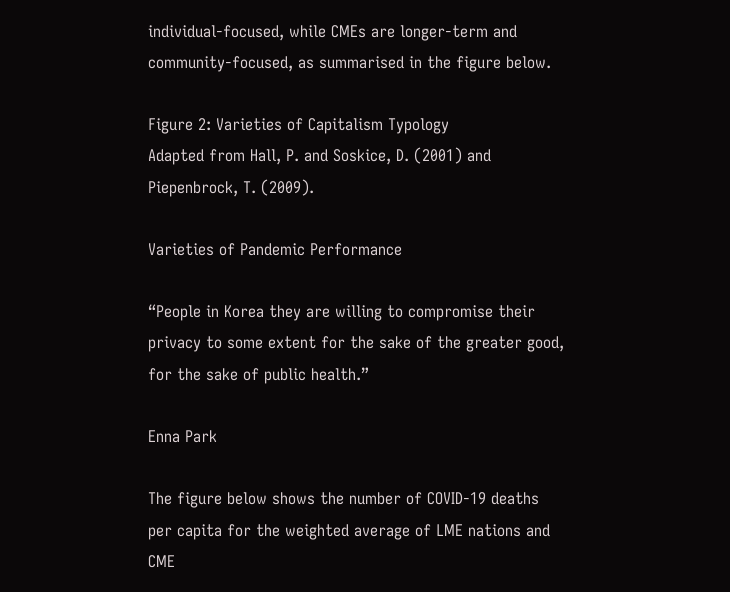individual-focused, while CMEs are longer-term and community-focused, as summarised in the figure below.

Figure 2: Varieties of Capitalism Typology
Adapted from Hall, P. and Soskice, D. (2001) and Piepenbrock, T. (2009).

Varieties of Pandemic Performance

“People in Korea they are willing to compromise their privacy to some extent for the sake of the greater good, for the sake of public health.”

Enna Park

The figure below shows the number of COVID-19 deaths per capita for the weighted average of LME nations and CME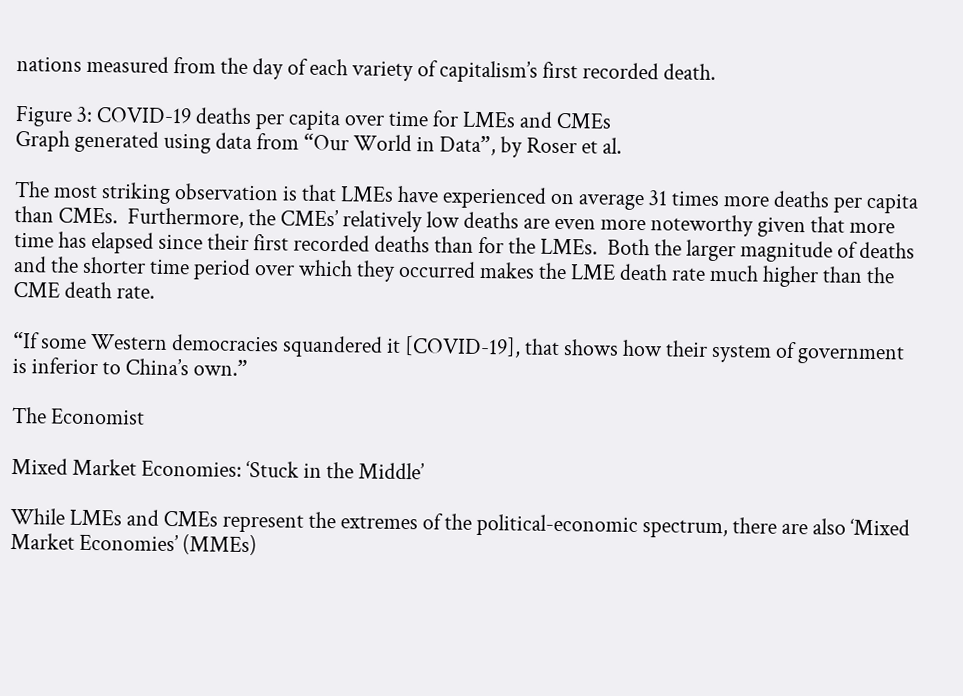nations measured from the day of each variety of capitalism’s first recorded death.

Figure 3: COVID-19 deaths per capita over time for LMEs and CMEs
Graph generated using data from “Our World in Data”, by Roser et al.

The most striking observation is that LMEs have experienced on average 31 times more deaths per capita than CMEs.  Furthermore, the CMEs’ relatively low deaths are even more noteworthy given that more time has elapsed since their first recorded deaths than for the LMEs.  Both the larger magnitude of deaths and the shorter time period over which they occurred makes the LME death rate much higher than the CME death rate.

“If some Western democracies squandered it [COVID-19], that shows how their system of government is inferior to China’s own.”

The Economist

Mixed Market Economies: ‘Stuck in the Middle’

While LMEs and CMEs represent the extremes of the political-economic spectrum, there are also ‘Mixed Market Economies’ (MMEs)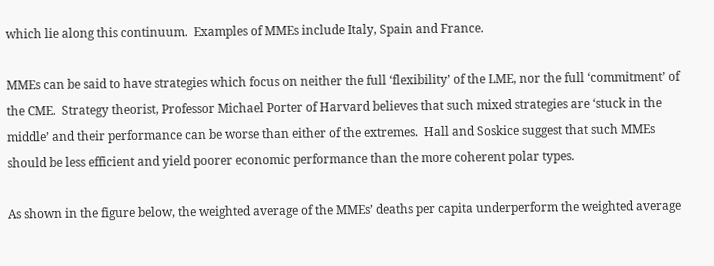which lie along this continuum.  Examples of MMEs include Italy, Spain and France.

MMEs can be said to have strategies which focus on neither the full ‘flexibility’ of the LME, nor the full ‘commitment’ of the CME.  Strategy theorist, Professor Michael Porter of Harvard believes that such mixed strategies are ‘stuck in the middle’ and their performance can be worse than either of the extremes.  Hall and Soskice suggest that such MMEs should be less efficient and yield poorer economic performance than the more coherent polar types.

As shown in the figure below, the weighted average of the MMEs’ deaths per capita underperform the weighted average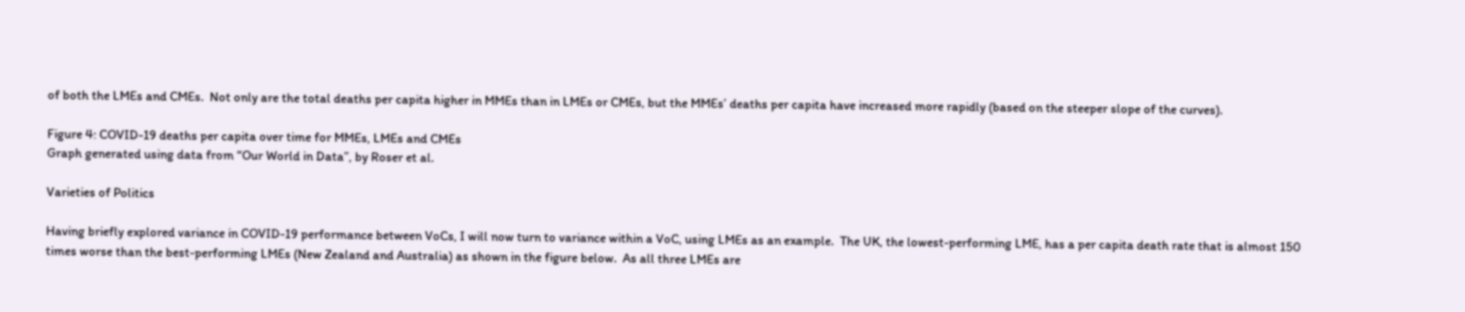of both the LMEs and CMEs.  Not only are the total deaths per capita higher in MMEs than in LMEs or CMEs, but the MMEs’ deaths per capita have increased more rapidly (based on the steeper slope of the curves).

Figure 4: COVID-19 deaths per capita over time for MMEs, LMEs and CMEs
Graph generated using data from “Our World in Data”, by Roser et al.

Varieties of Politics

Having briefly explored variance in COVID-19 performance between VoCs, I will now turn to variance within a VoC, using LMEs as an example.  The UK, the lowest-performing LME, has a per capita death rate that is almost 150 times worse than the best-performing LMEs (New Zealand and Australia) as shown in the figure below.  As all three LMEs are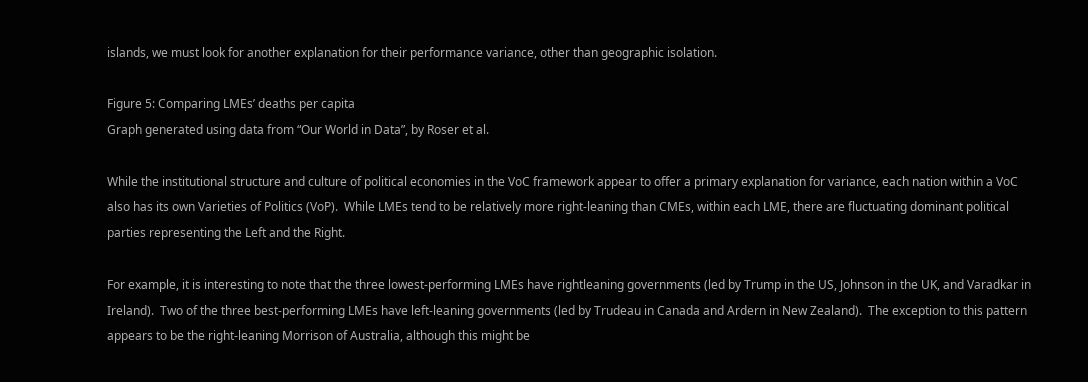islands, we must look for another explanation for their performance variance, other than geographic isolation.

Figure 5: Comparing LMEs’ deaths per capita
Graph generated using data from “Our World in Data”, by Roser et al.

While the institutional structure and culture of political economies in the VoC framework appear to offer a primary explanation for variance, each nation within a VoC also has its own Varieties of Politics (VoP).  While LMEs tend to be relatively more right-leaning than CMEs, within each LME, there are fluctuating dominant political parties representing the Left and the Right.

For example, it is interesting to note that the three lowest-performing LMEs have rightleaning governments (led by Trump in the US, Johnson in the UK, and Varadkar in Ireland).  Two of the three best-performing LMEs have left-leaning governments (led by Trudeau in Canada and Ardern in New Zealand).  The exception to this pattern appears to be the right-leaning Morrison of Australia, although this might be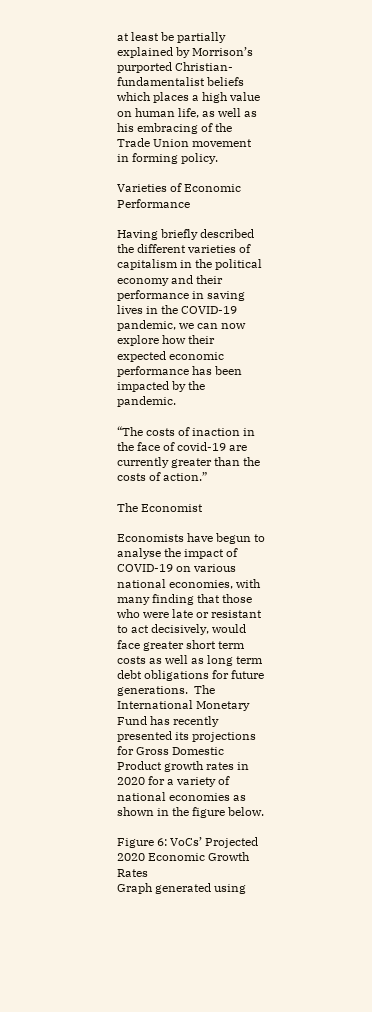at least be partially explained by Morrison’s purported Christian-fundamentalist beliefs which places a high value on human life, as well as his embracing of the Trade Union movement in forming policy.

Varieties of Economic Performance

Having briefly described the different varieties of capitalism in the political economy and their performance in saving lives in the COVID-19 pandemic, we can now explore how their expected economic performance has been impacted by the pandemic.

“The costs of inaction in the face of covid-19 are currently greater than the costs of action.”

The Economist

Economists have begun to analyse the impact of COVID-19 on various national economies, with many finding that those who were late or resistant to act decisively, would face greater short term costs as well as long term debt obligations for future generations.  The International Monetary Fund has recently presented its projections for Gross Domestic Product growth rates in 2020 for a variety of national economies as shown in the figure below.

Figure 6: VoCs’ Projected 2020 Economic Growth Rates
Graph generated using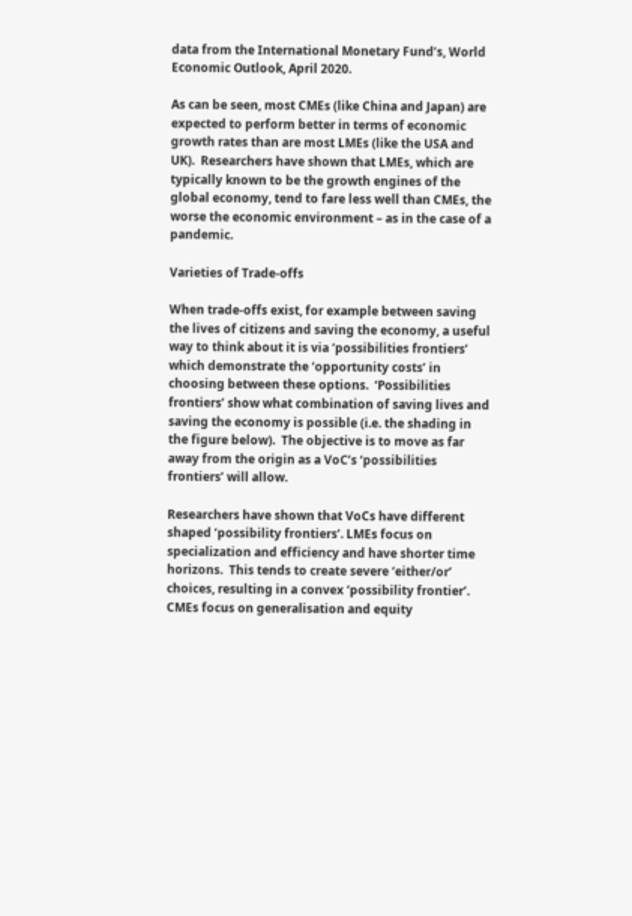data from the International Monetary Fund’s, World Economic Outlook, April 2020.

As can be seen, most CMEs (like China and Japan) are expected to perform better in terms of economic growth rates than are most LMEs (like the USA and UK).  Researchers have shown that LMEs, which are typically known to be the growth engines of the global economy, tend to fare less well than CMEs, the worse the economic environment – as in the case of a pandemic.

Varieties of Trade-offs

When trade-offs exist, for example between saving the lives of citizens and saving the economy, a useful way to think about it is via ‘possibilities frontiers’ which demonstrate the ‘opportunity costs’ in choosing between these options.  ‘Possibilities frontiers’ show what combination of saving lives and saving the economy is possible (i.e. the shading in the figure below).  The objective is to move as far away from the origin as a VoC’s ‘possibilities frontiers’ will allow.

Researchers have shown that VoCs have different shaped ‘possibility frontiers’. LMEs focus on specialization and efficiency and have shorter time horizons.  This tends to create severe ‘either/or’ choices, resulting in a convex ‘possibility frontier’.  CMEs focus on generalisation and equity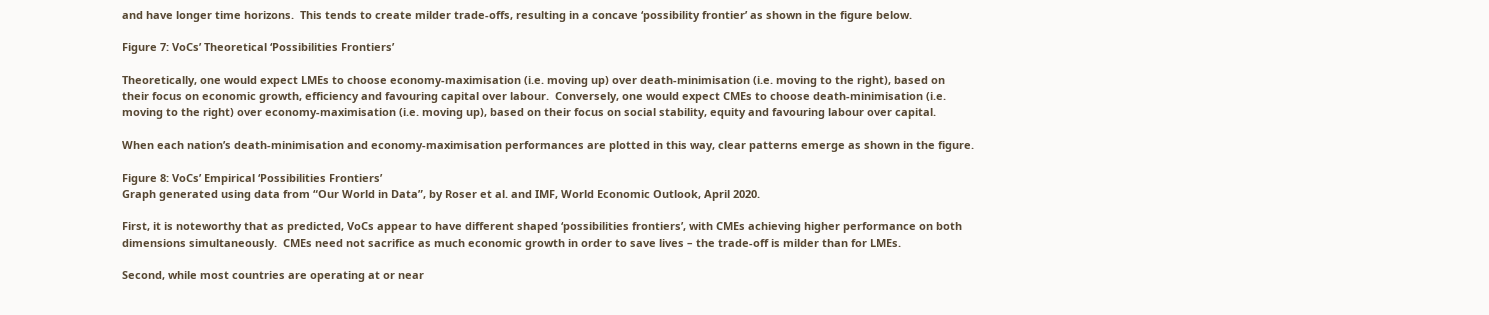and have longer time horizons.  This tends to create milder trade-offs, resulting in a concave ‘possibility frontier’ as shown in the figure below.

Figure 7: VoCs’ Theoretical ‘Possibilities Frontiers’

Theoretically, one would expect LMEs to choose economy-maximisation (i.e. moving up) over death-minimisation (i.e. moving to the right), based on their focus on economic growth, efficiency and favouring capital over labour.  Conversely, one would expect CMEs to choose death-minimisation (i.e. moving to the right) over economy-maximisation (i.e. moving up), based on their focus on social stability, equity and favouring labour over capital.

When each nation’s death-minimisation and economy-maximisation performances are plotted in this way, clear patterns emerge as shown in the figure.

Figure 8: VoCs’ Empirical ‘Possibilities Frontiers’
Graph generated using data from “Our World in Data”, by Roser et al. and IMF, World Economic Outlook, April 2020.

First, it is noteworthy that as predicted, VoCs appear to have different shaped ‘possibilities frontiers’, with CMEs achieving higher performance on both dimensions simultaneously.  CMEs need not sacrifice as much economic growth in order to save lives – the trade-off is milder than for LMEs.

Second, while most countries are operating at or near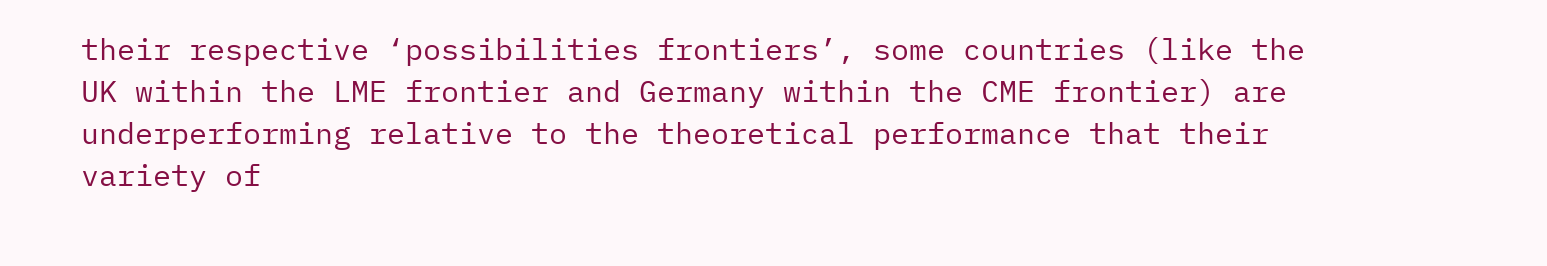their respective ‘possibilities frontiers’, some countries (like the UK within the LME frontier and Germany within the CME frontier) are underperforming relative to the theoretical performance that their variety of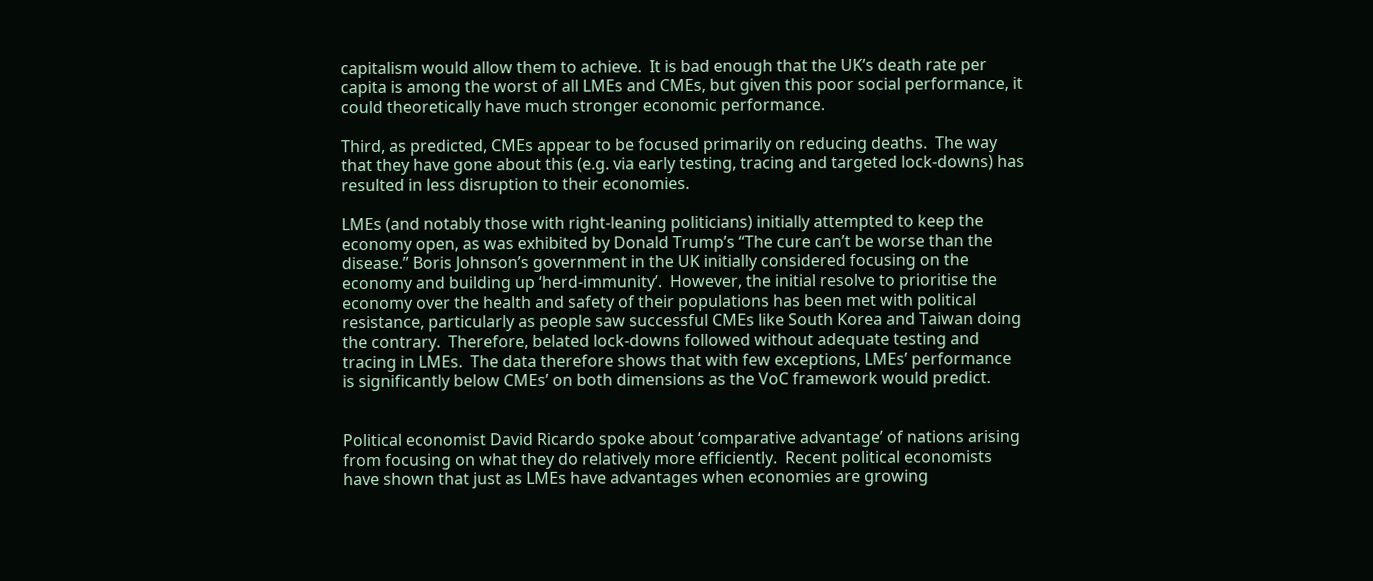capitalism would allow them to achieve.  It is bad enough that the UK’s death rate per capita is among the worst of all LMEs and CMEs, but given this poor social performance, it could theoretically have much stronger economic performance.

Third, as predicted, CMEs appear to be focused primarily on reducing deaths.  The way that they have gone about this (e.g. via early testing, tracing and targeted lock-downs) has resulted in less disruption to their economies.

LMEs (and notably those with right-leaning politicians) initially attempted to keep the economy open, as was exhibited by Donald Trump’s “The cure can’t be worse than the disease.” Boris Johnson’s government in the UK initially considered focusing on the economy and building up ‘herd-immunity’.  However, the initial resolve to prioritise the economy over the health and safety of their populations has been met with political resistance, particularly as people saw successful CMEs like South Korea and Taiwan doing the contrary.  Therefore, belated lock-downs followed without adequate testing and tracing in LMEs.  The data therefore shows that with few exceptions, LMEs’ performance is significantly below CMEs’ on both dimensions as the VoC framework would predict.


Political economist David Ricardo spoke about ‘comparative advantage’ of nations arising from focusing on what they do relatively more efficiently.  Recent political economists have shown that just as LMEs have advantages when economies are growing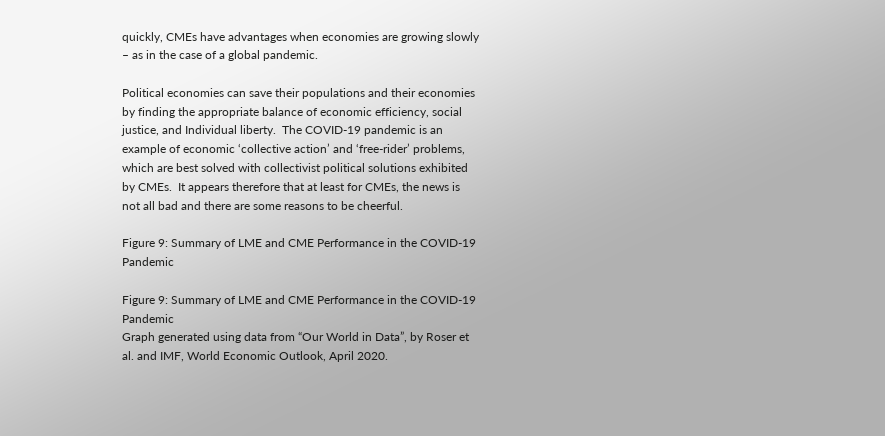quickly, CMEs have advantages when economies are growing slowly – as in the case of a global pandemic.

Political economies can save their populations and their economies by finding the appropriate balance of economic efficiency, social justice, and Individual liberty.  The COVID-19 pandemic is an example of economic ‘collective action’ and ‘free-rider’ problems, which are best solved with collectivist political solutions exhibited by CMEs.  It appears therefore that at least for CMEs, the news is not all bad and there are some reasons to be cheerful.

Figure 9: Summary of LME and CME Performance in the COVID-19 Pandemic

Figure 9: Summary of LME and CME Performance in the COVID-19 Pandemic
Graph generated using data from “Our World in Data”, by Roser et al. and IMF, World Economic Outlook, April 2020.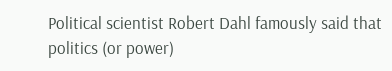Political scientist Robert Dahl famously said that politics (or power)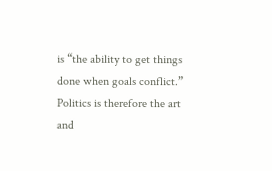is “the ability to get things done when goals conflict.” Politics is therefore the art and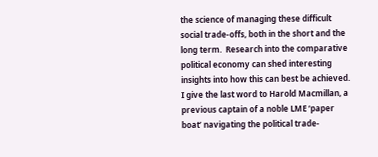the science of managing these difficult social trade-offs, both in the short and the long term.  Research into the comparative political economy can shed interesting insights into how this can best be achieved.  I give the last word to Harold Macmillan, a previous captain of a noble LME ‘paper boat’ navigating the political trade-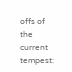offs of the current tempest: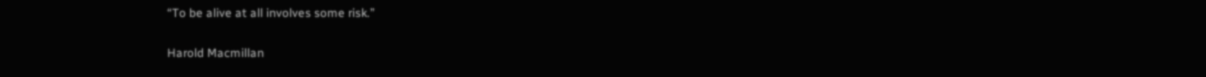“To be alive at all involves some risk.”

Harold Macmillan